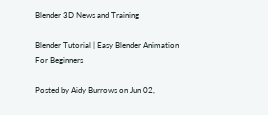Blender 3D News and Training

Blender Tutorial | Easy Blender Animation For Beginners

Posted by Aidy Burrows on Jun 02,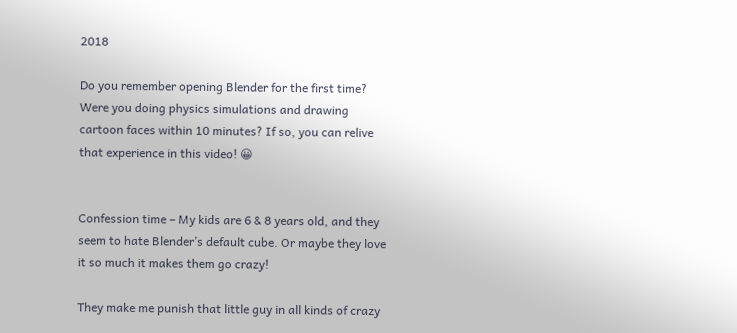2018

Do you remember opening Blender for the first time? Were you doing physics simulations and drawing cartoon faces within 10 minutes? If so, you can relive that experience in this video! 😀


Confession time – My kids are 6 & 8 years old, and they seem to hate Blender’s default cube. Or maybe they love it so much it makes them go crazy!

They make me punish that little guy in all kinds of crazy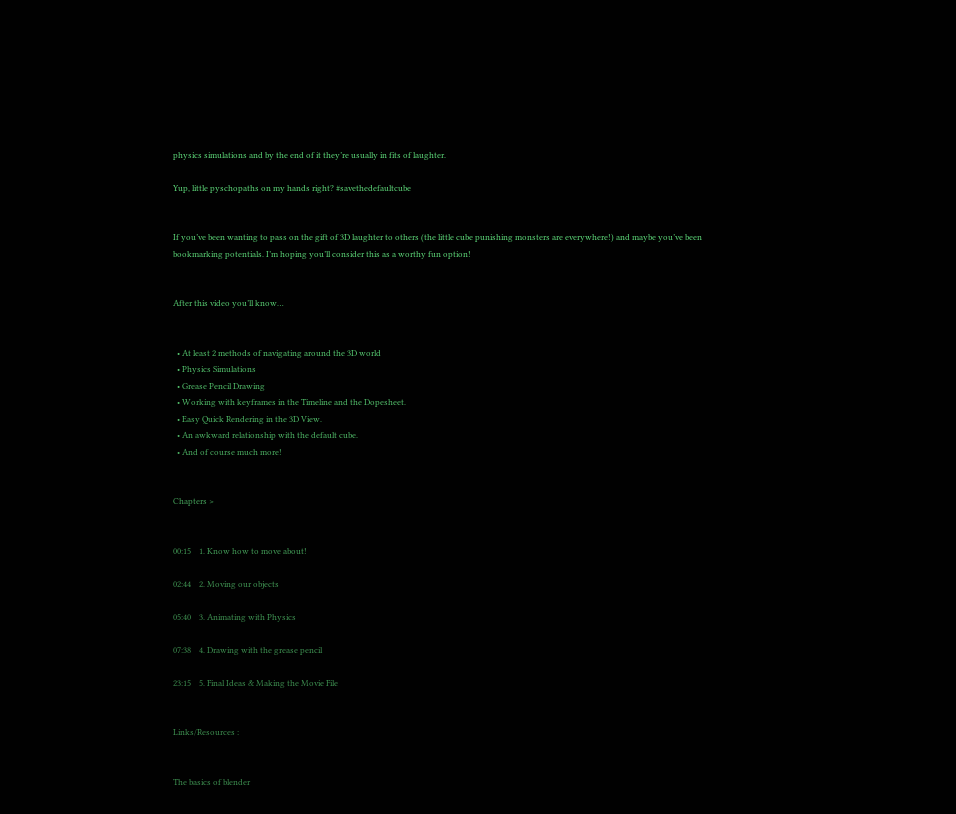physics simulations and by the end of it they’re usually in fits of laughter.

Yup, little pyschopaths on my hands right? #savethedefaultcube


If you’ve been wanting to pass on the gift of 3D laughter to others (the little cube punishing monsters are everywhere!) and maybe you’ve been bookmarking potentials. I’m hoping you’ll consider this as a worthy fun option!


After this video you’ll know…


  • At least 2 methods of navigating around the 3D world
  • Physics Simulations
  • Grease Pencil Drawing
  • Working with keyframes in the Timeline and the Dopesheet.
  • Easy Quick Rendering in the 3D View.
  • An awkward relationship with the default cube.
  • And of course much more!


Chapters >


00:15    1. Know how to move about!

02:44    2. Moving our objects

05:40    3. Animating with Physics

07:38    4. Drawing with the grease pencil

23:15    5. Final Ideas & Making the Movie File


Links/Resources :


The basics of blender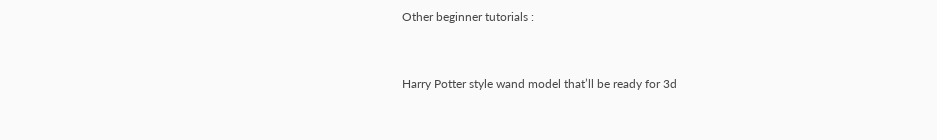Other beginner tutorials :


Harry Potter style wand model that’ll be ready for 3d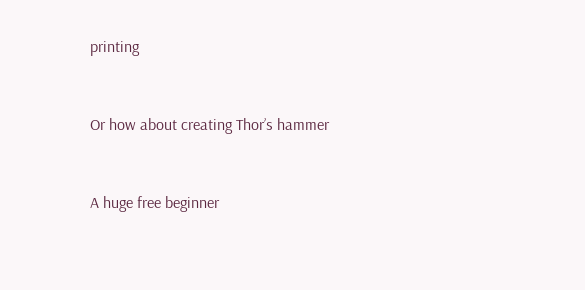printing


Or how about creating Thor’s hammer


A huge free beginner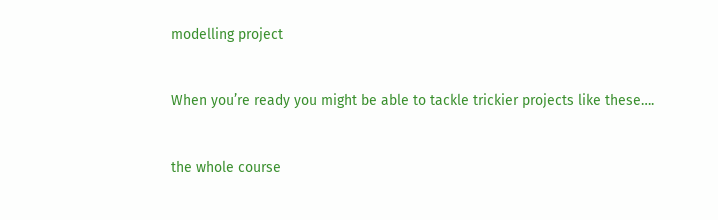modelling project


When you’re ready you might be able to tackle trickier projects like these….


the whole course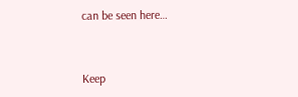can be seen here…


Keep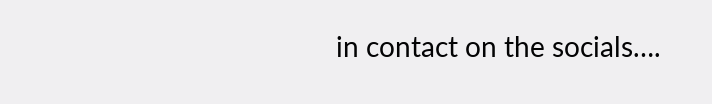in contact on the socials….